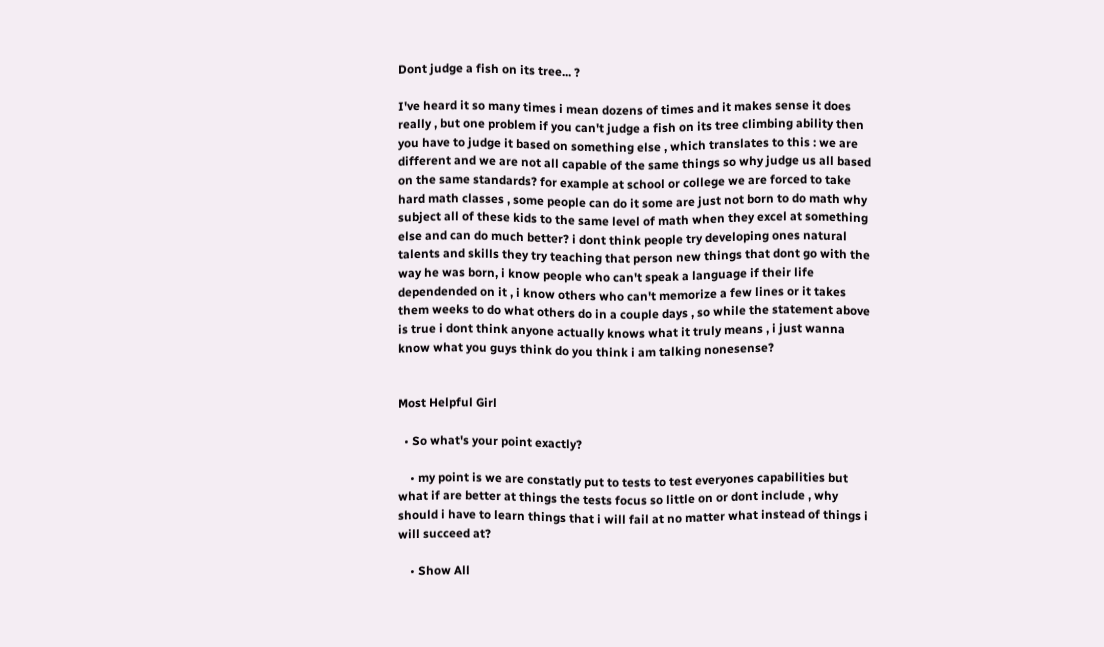Dont judge a fish on its tree... ?

I've heard it so many times i mean dozens of times and it makes sense it does really , but one problem if you can't judge a fish on its tree climbing ability then you have to judge it based on something else , which translates to this : we are different and we are not all capable of the same things so why judge us all based on the same standards? for example at school or college we are forced to take hard math classes , some people can do it some are just not born to do math why subject all of these kids to the same level of math when they excel at something else and can do much better? i dont think people try developing ones natural talents and skills they try teaching that person new things that dont go with the way he was born, i know people who can't speak a language if their life dependended on it , i know others who can't memorize a few lines or it takes them weeks to do what others do in a couple days , so while the statement above is true i dont think anyone actually knows what it truly means , i just wanna know what you guys think do you think i am talking nonesense?


Most Helpful Girl

  • So what's your point exactly?

    • my point is we are constatly put to tests to test everyones capabilities but what if are better at things the tests focus so little on or dont include , why should i have to learn things that i will fail at no matter what instead of things i will succeed at?

    • Show All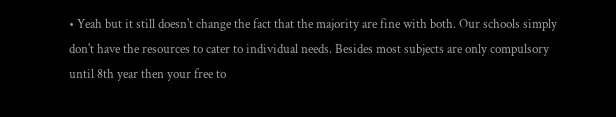• Yeah but it still doesn't change the fact that the majority are fine with both. Our schools simply don't have the resources to cater to individual needs. Besides most subjects are only compulsory until 8th year then your free to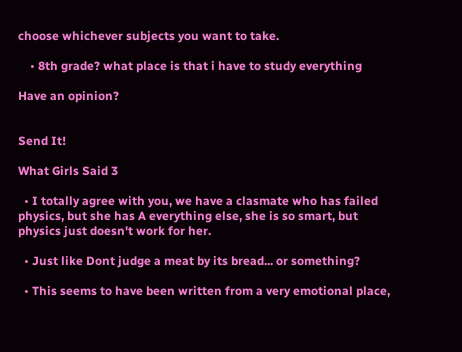choose whichever subjects you want to take.

    • 8th grade? what place is that i have to study everything

Have an opinion?


Send It!

What Girls Said 3

  • I totally agree with you, we have a clasmate who has failed physics, but she has A everything else, she is so smart, but physics just doesn't work for her.

  • Just like Dont judge a meat by its bread... or something?

  • This seems to have been written from a very emotional place,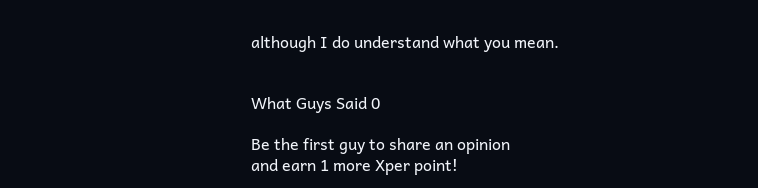although I do understand what you mean.


What Guys Said 0

Be the first guy to share an opinion
and earn 1 more Xper point!